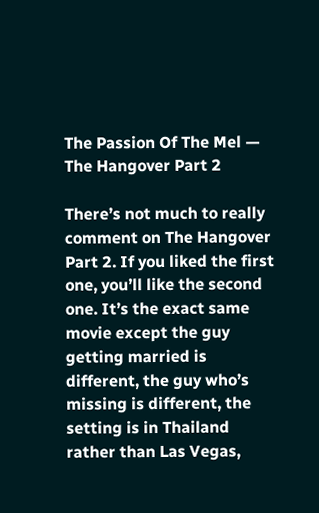The Passion Of The Mel — The Hangover Part 2

There’s not much to really comment on The Hangover Part 2. If you liked the first one, you’ll like the second one. It’s the exact same movie except the guy getting married is different, the guy who’s missing is different, the setting is in Thailand rather than Las Vegas,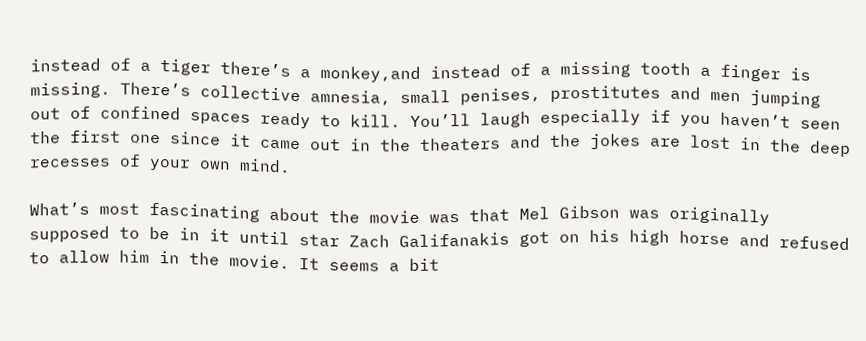instead of a tiger there’s a monkey,and instead of a missing tooth a finger is missing. There’s collective amnesia, small penises, prostitutes and men jumping out of confined spaces ready to kill. You’ll laugh especially if you haven’t seen the first one since it came out in the theaters and the jokes are lost in the deep recesses of your own mind.

What’s most fascinating about the movie was that Mel Gibson was originally supposed to be in it until star Zach Galifanakis got on his high horse and refused to allow him in the movie. It seems a bit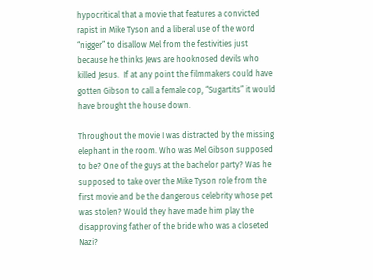hypocritical that a movie that features a convicted rapist in Mike Tyson and a liberal use of the word “nigger” to disallow Mel from the festivities just because he thinks Jews are hooknosed devils who killed Jesus.  If at any point the filmmakers could have gotten Gibson to call a female cop, “Sugartits” it would have brought the house down.

Throughout the movie I was distracted by the missing elephant in the room. Who was Mel Gibson supposed to be? One of the guys at the bachelor party? Was he supposed to take over the Mike Tyson role from the first movie and be the dangerous celebrity whose pet was stolen? Would they have made him play the disapproving father of the bride who was a closeted Nazi?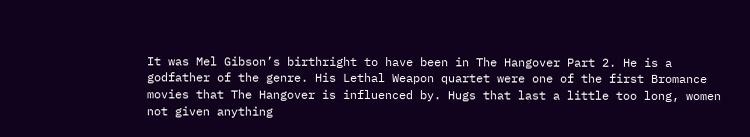It was Mel Gibson’s birthright to have been in The Hangover Part 2. He is a godfather of the genre. His Lethal Weapon quartet were one of the first Bromance movies that The Hangover is influenced by. Hugs that last a little too long, women not given anything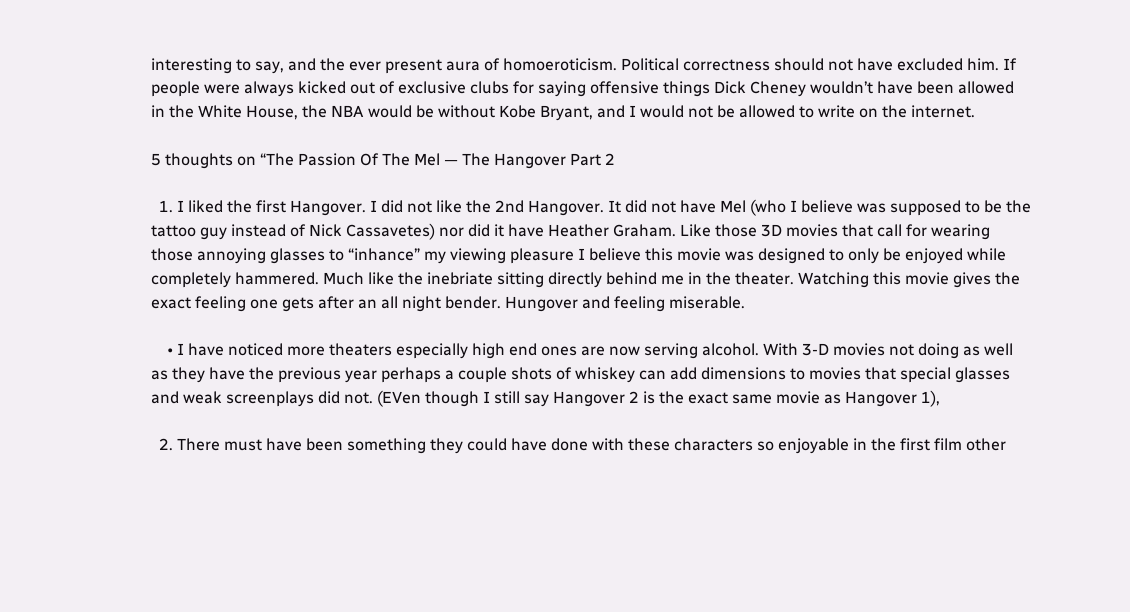interesting to say, and the ever present aura of homoeroticism. Political correctness should not have excluded him. If people were always kicked out of exclusive clubs for saying offensive things Dick Cheney wouldn’t have been allowed in the White House, the NBA would be without Kobe Bryant, and I would not be allowed to write on the internet.

5 thoughts on “The Passion Of The Mel — The Hangover Part 2

  1. I liked the first Hangover. I did not like the 2nd Hangover. It did not have Mel (who I believe was supposed to be the tattoo guy instead of Nick Cassavetes) nor did it have Heather Graham. Like those 3D movies that call for wearing those annoying glasses to “inhance” my viewing pleasure I believe this movie was designed to only be enjoyed while completely hammered. Much like the inebriate sitting directly behind me in the theater. Watching this movie gives the exact feeling one gets after an all night bender. Hungover and feeling miserable.

    • I have noticed more theaters especially high end ones are now serving alcohol. With 3-D movies not doing as well as they have the previous year perhaps a couple shots of whiskey can add dimensions to movies that special glasses and weak screenplays did not. (EVen though I still say Hangover 2 is the exact same movie as Hangover 1),

  2. There must have been something they could have done with these characters so enjoyable in the first film other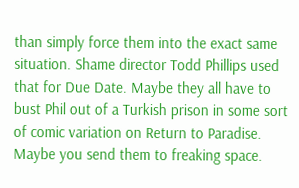than simply force them into the exact same situation. Shame director Todd Phillips used that for Due Date. Maybe they all have to bust Phil out of a Turkish prison in some sort of comic variation on Return to Paradise. Maybe you send them to freaking space.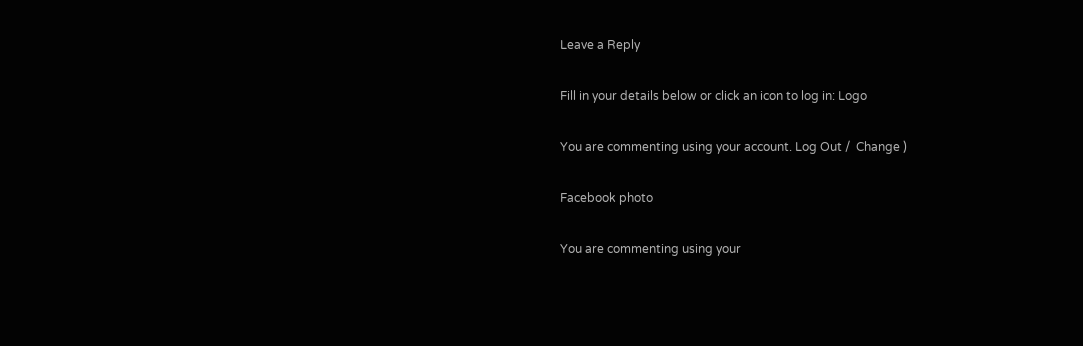Leave a Reply

Fill in your details below or click an icon to log in: Logo

You are commenting using your account. Log Out /  Change )

Facebook photo

You are commenting using your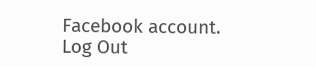Facebook account. Log Out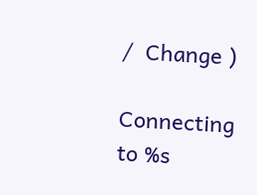/  Change )

Connecting to %s